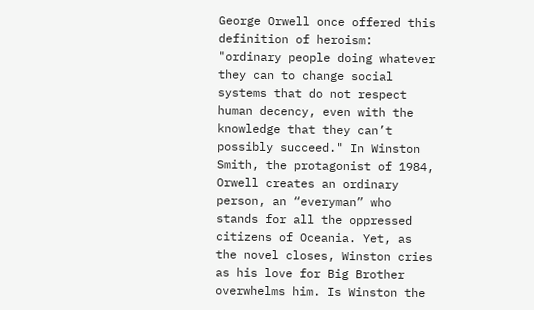George Orwell once offered this definition of heroism: "ordinary people doing whatever they can to change social systems that do not respect human decency, even with the knowledge that they can’t possibly succeed." In Winston Smith, the protagonist of 1984, Orwell creates an ordinary person, an “everyman” who stands for all the oppressed citizens of Oceania. Yet, as the novel closes, Winston cries as his love for Big Brother overwhelms him. Is Winston the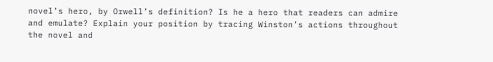novel’s hero, by Orwell’s definition? Is he a hero that readers can admire and emulate? Explain your position by tracing Winston’s actions throughout the novel and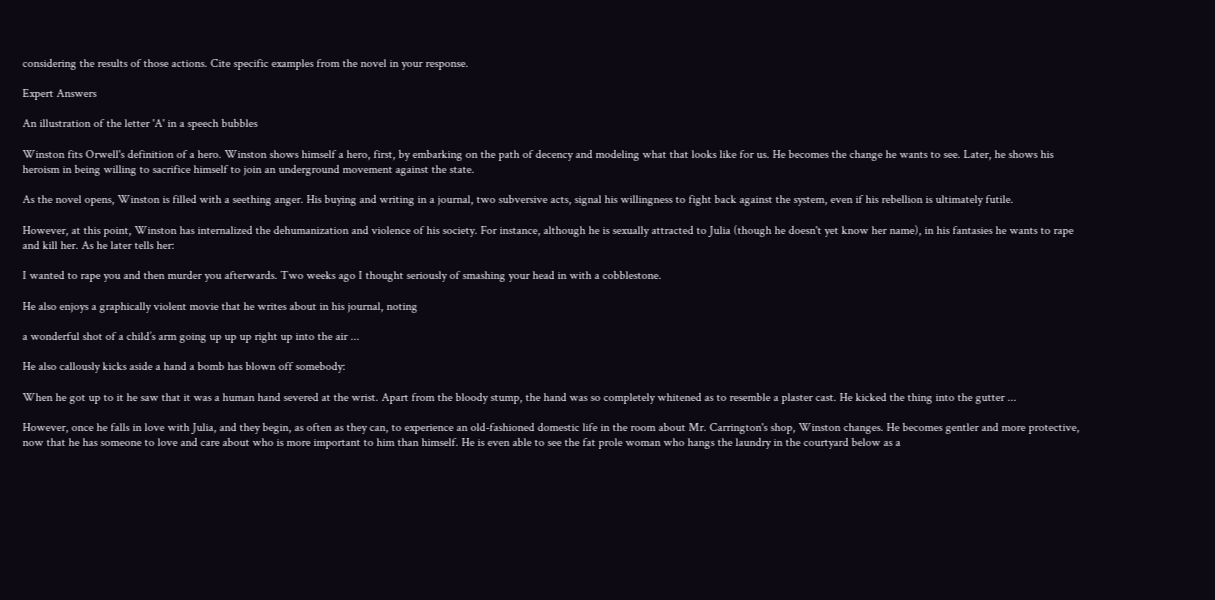considering the results of those actions. Cite specific examples from the novel in your response.

Expert Answers

An illustration of the letter 'A' in a speech bubbles

Winston fits Orwell's definition of a hero. Winston shows himself a hero, first, by embarking on the path of decency and modeling what that looks like for us. He becomes the change he wants to see. Later, he shows his heroism in being willing to sacrifice himself to join an underground movement against the state.

As the novel opens, Winston is filled with a seething anger. His buying and writing in a journal, two subversive acts, signal his willingness to fight back against the system, even if his rebellion is ultimately futile.

However, at this point, Winston has internalized the dehumanization and violence of his society. For instance, although he is sexually attracted to Julia (though he doesn't yet know her name), in his fantasies he wants to rape and kill her. As he later tells her:

I wanted to rape you and then murder you afterwards. Two weeks ago I thought seriously of smashing your head in with a cobblestone.

He also enjoys a graphically violent movie that he writes about in his journal, noting

a wonderful shot of a child’s arm going up up up right up into the air ...

He also callously kicks aside a hand a bomb has blown off somebody:

When he got up to it he saw that it was a human hand severed at the wrist. Apart from the bloody stump, the hand was so completely whitened as to resemble a plaster cast. He kicked the thing into the gutter ...

However, once he falls in love with Julia, and they begin, as often as they can, to experience an old-fashioned domestic life in the room about Mr. Carrington's shop, Winston changes. He becomes gentler and more protective, now that he has someone to love and care about who is more important to him than himself. He is even able to see the fat prole woman who hangs the laundry in the courtyard below as a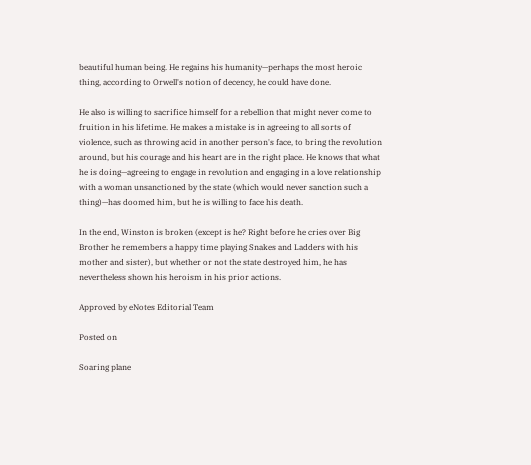beautiful human being. He regains his humanity—perhaps the most heroic thing, according to Orwell's notion of decency, he could have done.

He also is willing to sacrifice himself for a rebellion that might never come to fruition in his lifetime. He makes a mistake is in agreeing to all sorts of violence, such as throwing acid in another person's face, to bring the revolution around, but his courage and his heart are in the right place. He knows that what he is doing—agreeing to engage in revolution and engaging in a love relationship with a woman unsanctioned by the state (which would never sanction such a thing)—has doomed him, but he is willing to face his death.

In the end, Winston is broken (except is he? Right before he cries over Big Brother he remembers a happy time playing Snakes and Ladders with his mother and sister), but whether or not the state destroyed him, he has nevertheless shown his heroism in his prior actions.

Approved by eNotes Editorial Team

Posted on

Soaring plane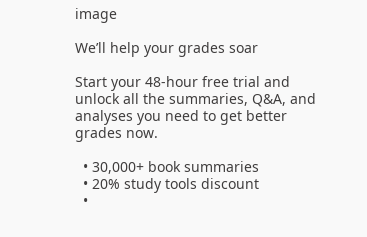image

We’ll help your grades soar

Start your 48-hour free trial and unlock all the summaries, Q&A, and analyses you need to get better grades now.

  • 30,000+ book summaries
  • 20% study tools discount
  •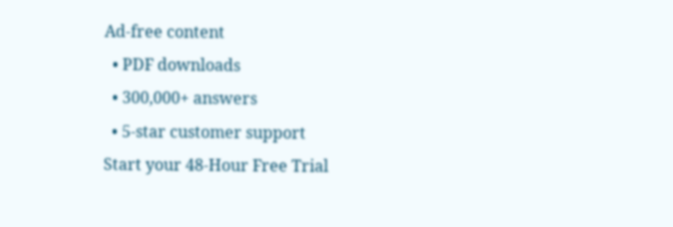Ad-free content
  • PDF downloads
  • 300,000+ answers
  • 5-star customer support
Start your 48-Hour Free Trial